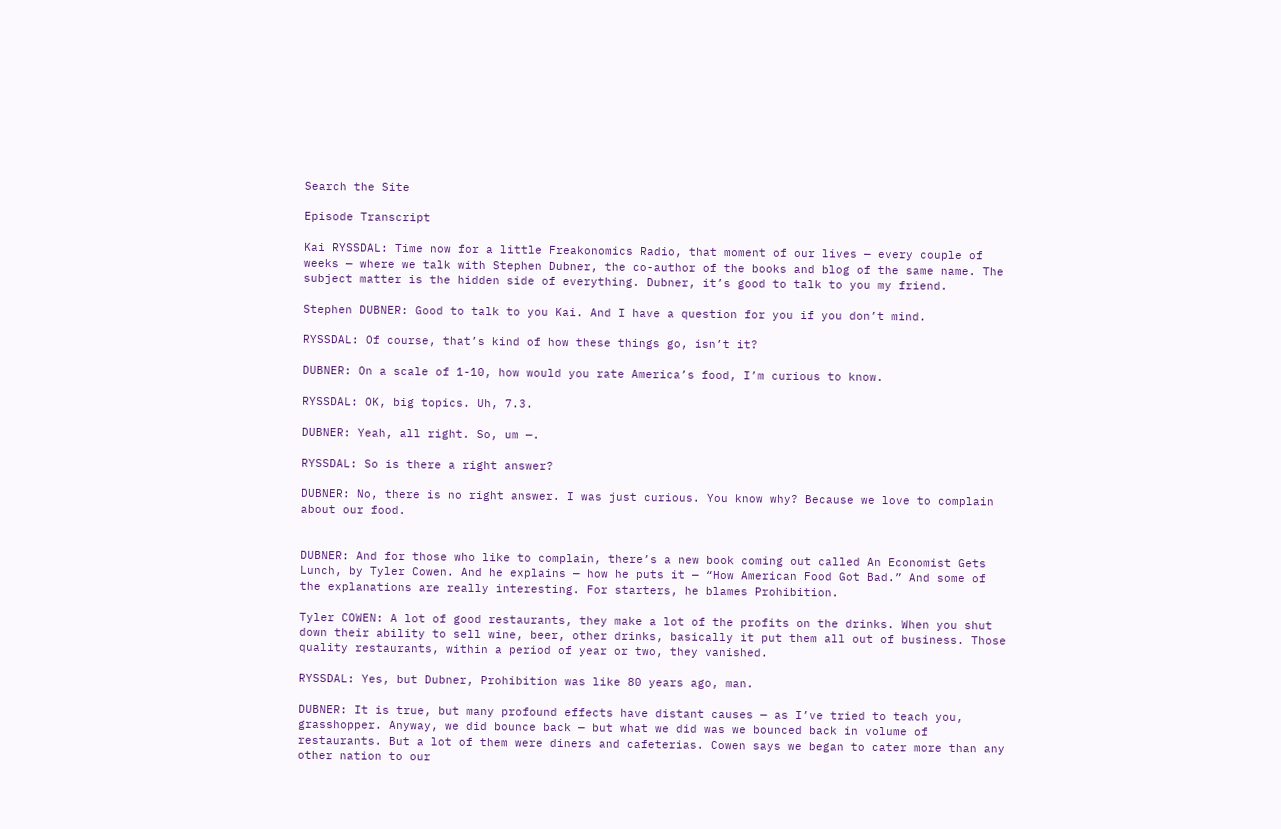Search the Site

Episode Transcript

Kai RYSSDAL: Time now for a little Freakonomics Radio, that moment of our lives — every couple of weeks — where we talk with Stephen Dubner, the co-author of the books and blog of the same name. The subject matter is the hidden side of everything. Dubner, it’s good to talk to you my friend.

Stephen DUBNER: Good to talk to you Kai. And I have a question for you if you don’t mind.

RYSSDAL: Of course, that’s kind of how these things go, isn’t it?

DUBNER: On a scale of 1-10, how would you rate America’s food, I’m curious to know.

RYSSDAL: OK, big topics. Uh, 7.3.

DUBNER: Yeah, all right. So, um —.

RYSSDAL: So is there a right answer?

DUBNER: No, there is no right answer. I was just curious. You know why? Because we love to complain about our food.


DUBNER: And for those who like to complain, there’s a new book coming out called An Economist Gets Lunch, by Tyler Cowen. And he explains — how he puts it — “How American Food Got Bad.” And some of the explanations are really interesting. For starters, he blames Prohibition.

Tyler COWEN: A lot of good restaurants, they make a lot of the profits on the drinks. When you shut down their ability to sell wine, beer, other drinks, basically it put them all out of business. Those quality restaurants, within a period of year or two, they vanished.

RYSSDAL: Yes, but Dubner, Prohibition was like 80 years ago, man.

DUBNER: It is true, but many profound effects have distant causes — as I’ve tried to teach you, grasshopper. Anyway, we did bounce back — but what we did was we bounced back in volume of restaurants. But a lot of them were diners and cafeterias. Cowen says we began to cater more than any other nation to our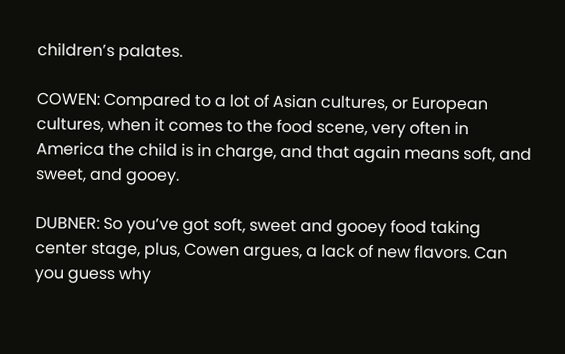children’s palates.

COWEN: Compared to a lot of Asian cultures, or European cultures, when it comes to the food scene, very often in America the child is in charge, and that again means soft, and sweet, and gooey.

DUBNER: So you’ve got soft, sweet and gooey food taking center stage, plus, Cowen argues, a lack of new flavors. Can you guess why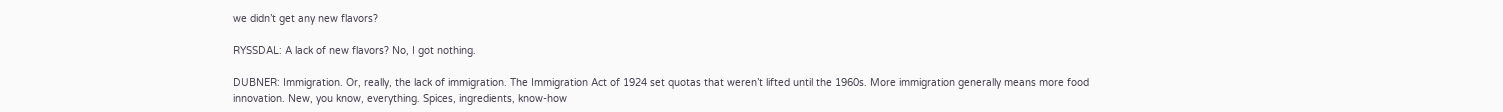we didn’t get any new flavors?

RYSSDAL: A lack of new flavors? No, I got nothing.

DUBNER: Immigration. Or, really, the lack of immigration. The Immigration Act of 1924 set quotas that weren’t lifted until the 1960s. More immigration generally means more food innovation. New, you know, everything. Spices, ingredients, know-how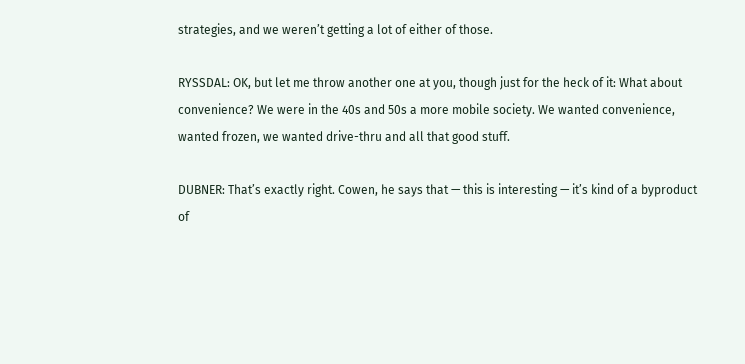strategies, and we weren’t getting a lot of either of those.

RYSSDAL: OK, but let me throw another one at you, though just for the heck of it: What about convenience? We were in the 40s and 50s a more mobile society. We wanted convenience, wanted frozen, we wanted drive-thru and all that good stuff.

DUBNER: That’s exactly right. Cowen, he says that — this is interesting — it’s kind of a byproduct of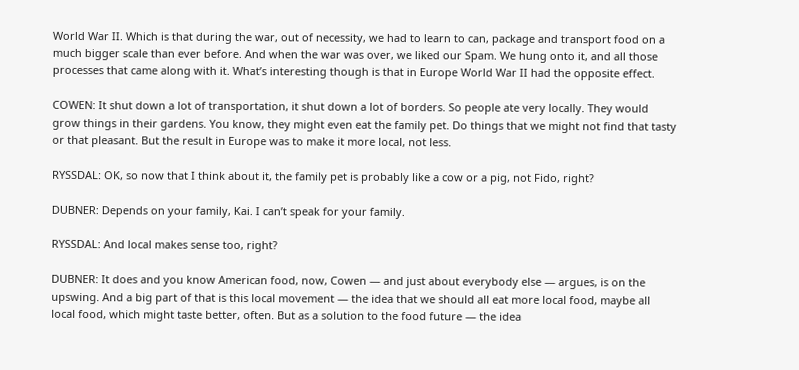World War II. Which is that during the war, out of necessity, we had to learn to can, package and transport food on a much bigger scale than ever before. And when the war was over, we liked our Spam. We hung onto it, and all those processes that came along with it. What’s interesting though is that in Europe World War II had the opposite effect.

COWEN: It shut down a lot of transportation, it shut down a lot of borders. So people ate very locally. They would grow things in their gardens. You know, they might even eat the family pet. Do things that we might not find that tasty or that pleasant. But the result in Europe was to make it more local, not less.

RYSSDAL: OK, so now that I think about it, the family pet is probably like a cow or a pig, not Fido, right?

DUBNER: Depends on your family, Kai. I can’t speak for your family.

RYSSDAL: And local makes sense too, right?

DUBNER: It does and you know American food, now, Cowen — and just about everybody else — argues, is on the upswing. And a big part of that is this local movement — the idea that we should all eat more local food, maybe all local food, which might taste better, often. But as a solution to the food future — the idea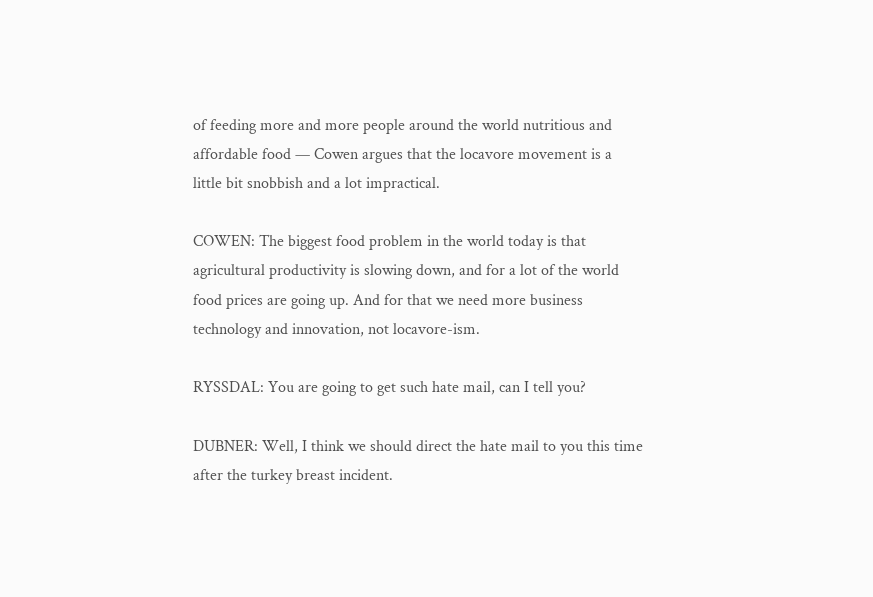of feeding more and more people around the world nutritious and affordable food — Cowen argues that the locavore movement is a little bit snobbish and a lot impractical.

COWEN: The biggest food problem in the world today is that agricultural productivity is slowing down, and for a lot of the world food prices are going up. And for that we need more business technology and innovation, not locavore-ism.

RYSSDAL: You are going to get such hate mail, can I tell you?

DUBNER: Well, I think we should direct the hate mail to you this time after the turkey breast incident.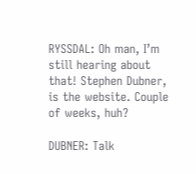RYSSDAL: Oh man, I’m still hearing about that! Stephen Dubner, is the website. Couple of weeks, huh?

DUBNER: Talk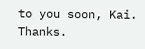to you soon, Kai. Thanks.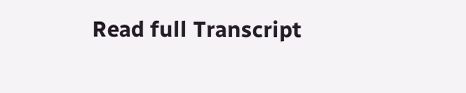Read full Transcript